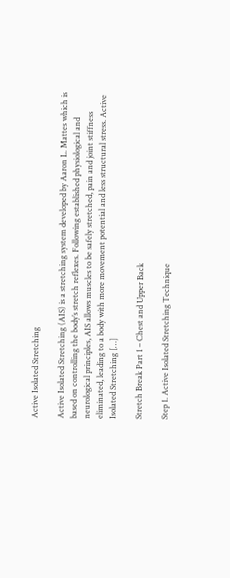Active Isolated Stretching

Active Isolated Stretching (AIS) is a stretching system developed by Aaron L. Mattes which is based on controlling the body’s stretch reflexes. Following established physiological and neurological principles, AIS allows muscles to be safely stretched, pain and joint stiffness eliminated, leading to a body with more movement potential and less structural stress. Active Isolated Stretching […]

Stretch Break Part 1 – Chest and Upper Back

Step 1. Active Isolated Stretching Technique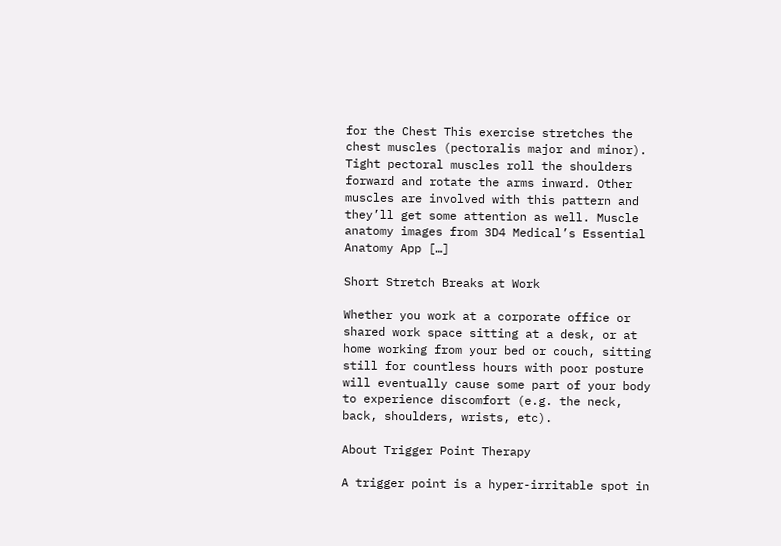for the Chest This exercise stretches the chest muscles (pectoralis major and minor). Tight pectoral muscles roll the shoulders forward and rotate the arms inward. Other muscles are involved with this pattern and they’ll get some attention as well. Muscle anatomy images from 3D4 Medical’s Essential Anatomy App […]

Short Stretch Breaks at Work

Whether you work at a corporate office or shared work space sitting at a desk, or at home working from your bed or couch, sitting still for countless hours with poor posture will eventually cause some part of your body to experience discomfort (e.g. the neck, back, shoulders, wrists, etc).

About Trigger Point Therapy

A trigger point is a hyper-irritable spot in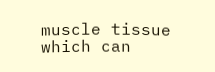muscle tissue which can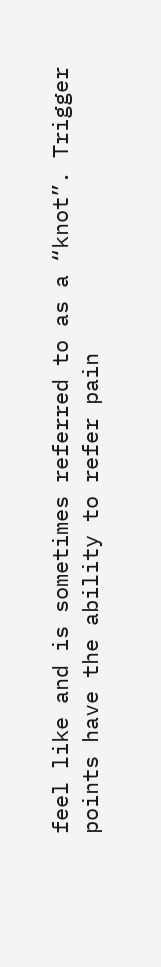feel like and is sometimes referred to as a “knot”. Trigger points have the ability to refer pain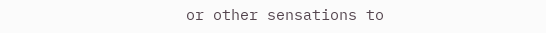or other sensations to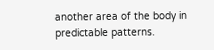another area of the body in predictable patterns.